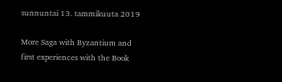sunnuntai 13. tammikuuta 2019

More Saga with Byzantium and first experiences with the Book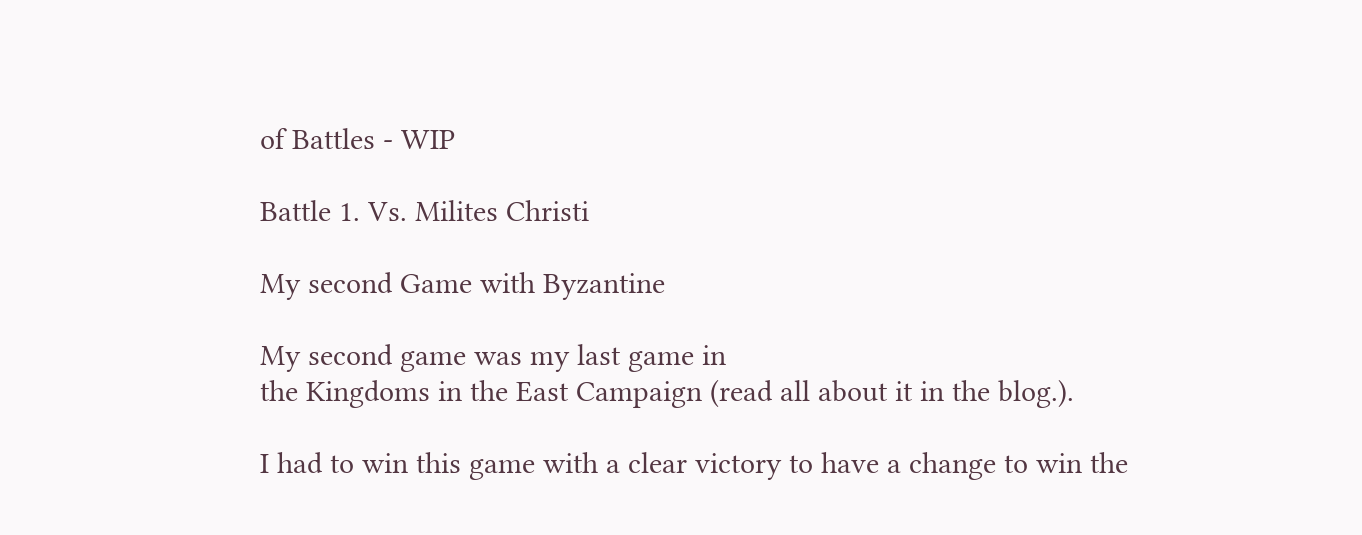of Battles - WIP

Battle 1. Vs. Milites Christi

My second Game with Byzantine

My second game was my last game in
the Kingdoms in the East Campaign (read all about it in the blog.).

I had to win this game with a clear victory to have a change to win the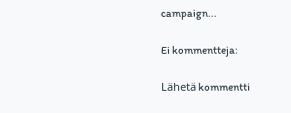campaign...

Ei kommentteja:

Lähetä kommentti